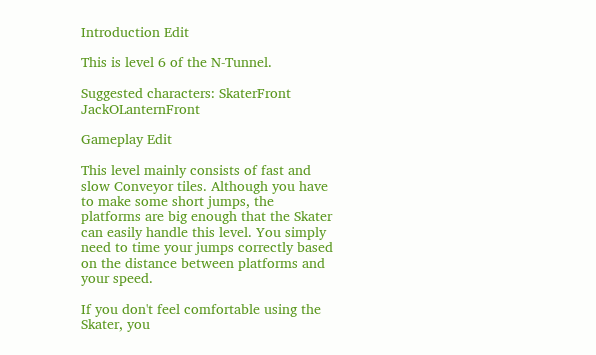Introduction Edit

This is level 6 of the N-Tunnel.

Suggested characters: SkaterFront JackOLanternFront

Gameplay Edit

This level mainly consists of fast and slow Conveyor tiles. Although you have to make some short jumps, the platforms are big enough that the Skater can easily handle this level. You simply need to time your jumps correctly based on the distance between platforms and your speed.

If you don't feel comfortable using the Skater, you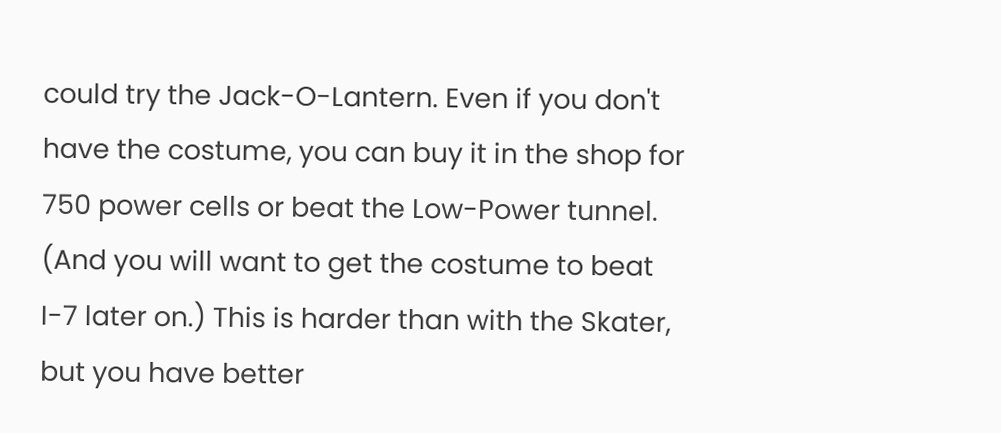could try the Jack-O-Lantern. Even if you don't have the costume, you can buy it in the shop for 750 power cells or beat the Low-Power tunnel. (And you will want to get the costume to beat I-7 later on.) This is harder than with the Skater, but you have better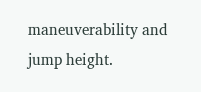maneuverability and jump height.